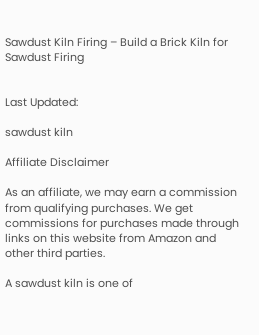Sawdust Kiln Firing – Build a Brick Kiln for Sawdust Firing


Last Updated:

sawdust kiln

Affiliate Disclaimer

As an affiliate, we may earn a commission from qualifying purchases. We get commissions for purchases made through links on this website from Amazon and other third parties.

A sawdust kiln is one of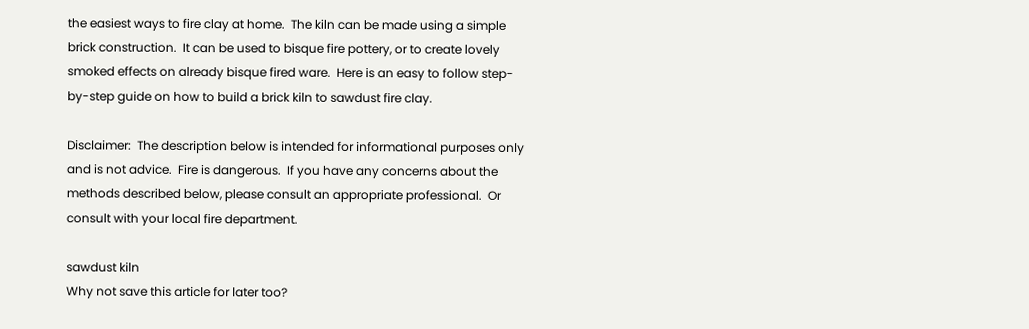the easiest ways to fire clay at home.  The kiln can be made using a simple brick construction.  It can be used to bisque fire pottery, or to create lovely smoked effects on already bisque fired ware.  Here is an easy to follow step-by-step guide on how to build a brick kiln to sawdust fire clay.

Disclaimer:  The description below is intended for informational purposes only and is not advice.  Fire is dangerous.  If you have any concerns about the methods described below, please consult an appropriate professional.  Or consult with your local fire department.

sawdust kiln
Why not save this article for later too?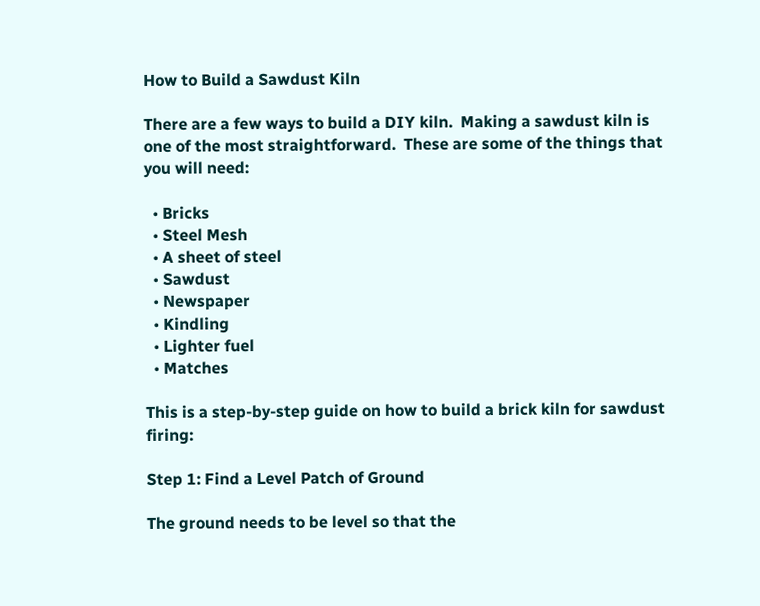How to Build a Sawdust Kiln

There are a few ways to build a DIY kiln.  Making a sawdust kiln is one of the most straightforward.  These are some of the things that you will need:

  • Bricks
  • Steel Mesh
  • A sheet of steel
  • Sawdust
  • Newspaper
  • Kindling
  • Lighter fuel
  • Matches

This is a step-by-step guide on how to build a brick kiln for sawdust firing:

Step 1: Find a Level Patch of Ground

The ground needs to be level so that the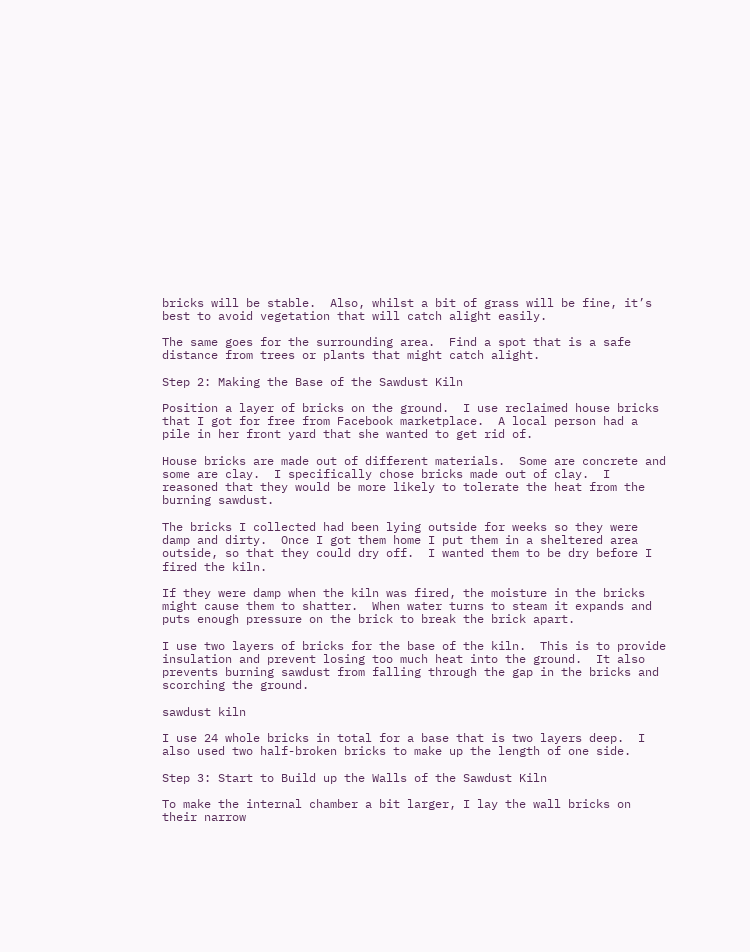bricks will be stable.  Also, whilst a bit of grass will be fine, it’s best to avoid vegetation that will catch alight easily.

The same goes for the surrounding area.  Find a spot that is a safe distance from trees or plants that might catch alight.

Step 2: Making the Base of the Sawdust Kiln

Position a layer of bricks on the ground.  I use reclaimed house bricks that I got for free from Facebook marketplace.  A local person had a pile in her front yard that she wanted to get rid of.

House bricks are made out of different materials.  Some are concrete and some are clay.  I specifically chose bricks made out of clay.  I reasoned that they would be more likely to tolerate the heat from the burning sawdust.

The bricks I collected had been lying outside for weeks so they were damp and dirty.  Once I got them home I put them in a sheltered area outside, so that they could dry off.  I wanted them to be dry before I fired the kiln.

If they were damp when the kiln was fired, the moisture in the bricks might cause them to shatter.  When water turns to steam it expands and puts enough pressure on the brick to break the brick apart.

I use two layers of bricks for the base of the kiln.  This is to provide insulation and prevent losing too much heat into the ground.  It also prevents burning sawdust from falling through the gap in the bricks and scorching the ground.

sawdust kiln

I use 24 whole bricks in total for a base that is two layers deep.  I also used two half-broken bricks to make up the length of one side.

Step 3: Start to Build up the Walls of the Sawdust Kiln

To make the internal chamber a bit larger, I lay the wall bricks on their narrow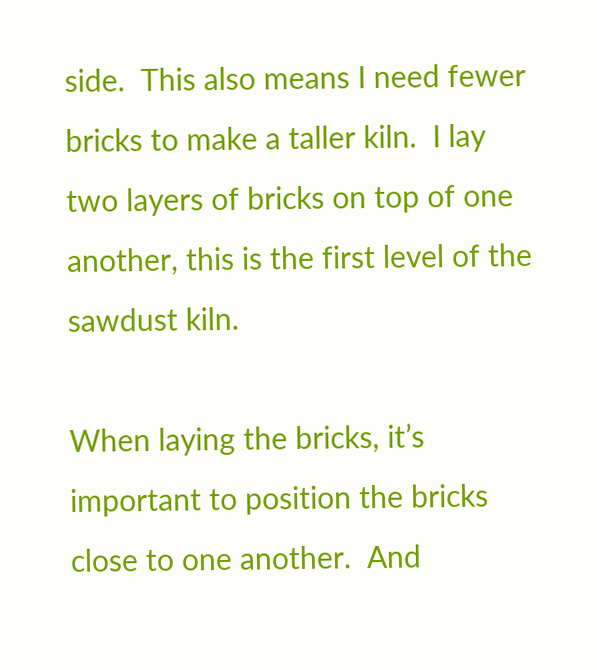side.  This also means I need fewer bricks to make a taller kiln.  I lay two layers of bricks on top of one another, this is the first level of the sawdust kiln.

When laying the bricks, it’s important to position the bricks close to one another.  And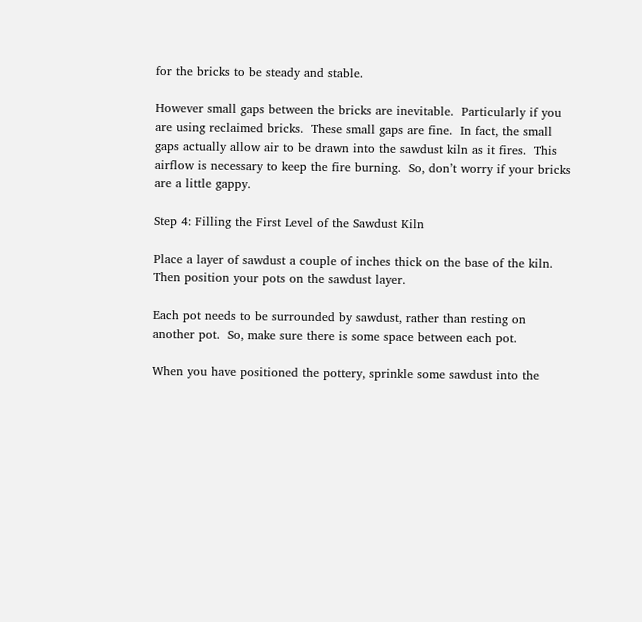for the bricks to be steady and stable.

However small gaps between the bricks are inevitable.  Particularly if you are using reclaimed bricks.  These small gaps are fine.  In fact, the small gaps actually allow air to be drawn into the sawdust kiln as it fires.  This airflow is necessary to keep the fire burning.  So, don’t worry if your bricks are a little gappy.

Step 4: Filling the First Level of the Sawdust Kiln

Place a layer of sawdust a couple of inches thick on the base of the kiln.  Then position your pots on the sawdust layer.

Each pot needs to be surrounded by sawdust, rather than resting on another pot.  So, make sure there is some space between each pot.

When you have positioned the pottery, sprinkle some sawdust into the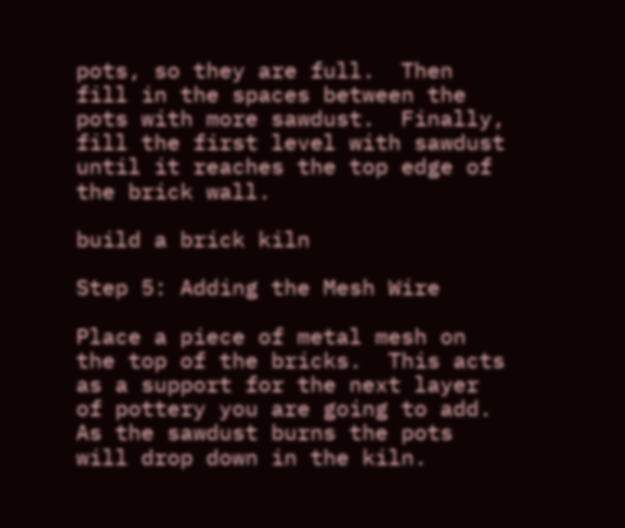pots, so they are full.  Then fill in the spaces between the pots with more sawdust.  Finally, fill the first level with sawdust until it reaches the top edge of the brick wall.

build a brick kiln

Step 5: Adding the Mesh Wire

Place a piece of metal mesh on the top of the bricks.  This acts as a support for the next layer of pottery you are going to add.  As the sawdust burns the pots will drop down in the kiln.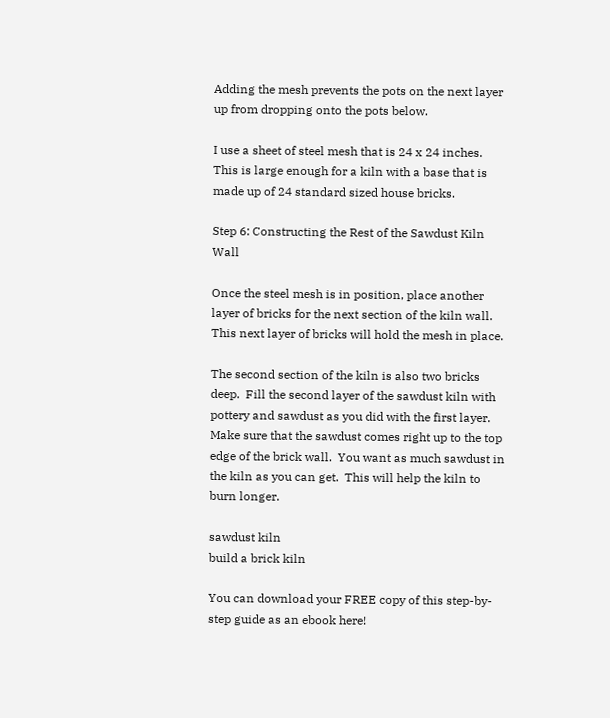Adding the mesh prevents the pots on the next layer up from dropping onto the pots below.

I use a sheet of steel mesh that is 24 x 24 inches.  This is large enough for a kiln with a base that is made up of 24 standard sized house bricks.

Step 6: Constructing the Rest of the Sawdust Kiln Wall

Once the steel mesh is in position, place another layer of bricks for the next section of the kiln wall.  This next layer of bricks will hold the mesh in place.

The second section of the kiln is also two bricks deep.  Fill the second layer of the sawdust kiln with pottery and sawdust as you did with the first layer.  Make sure that the sawdust comes right up to the top edge of the brick wall.  You want as much sawdust in the kiln as you can get.  This will help the kiln to burn longer.

sawdust kiln
build a brick kiln

You can download your FREE copy of this step-by-step guide as an ebook here!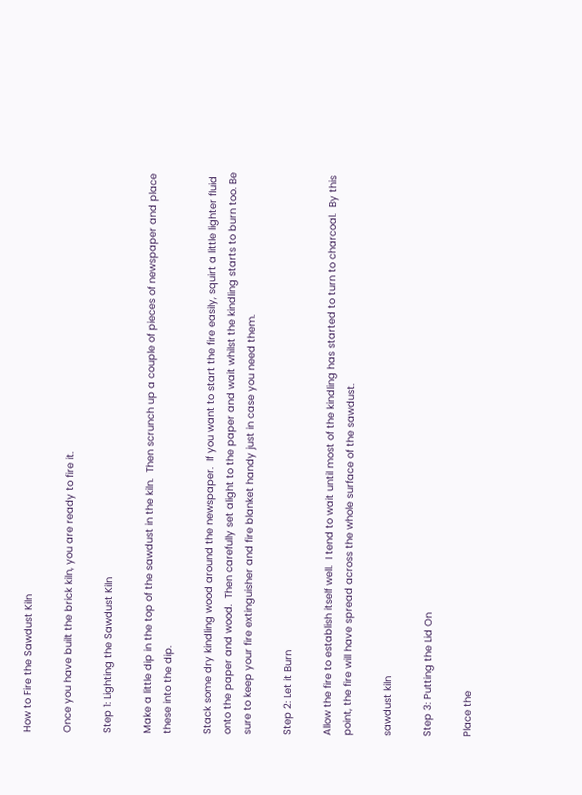How to Fire the Sawdust Kiln

Once you have built the brick kiln, you are ready to fire it.

Step 1: Lighting the Sawdust Kiln

Make a little dip in the top of the sawdust in the kiln.  Then scrunch up a couple of pieces of newspaper and place these into the dip.

Stack some dry kindling wood around the newspaper.  If you want to start the fire easily, squirt a little lighter fluid onto the paper and wood.  Then carefully set alight to the paper and wait whilst the kindling starts to burn too. Be sure to keep your fire extinguisher and fire blanket handy just in case you need them.

Step 2: Let it Burn

Allow the fire to establish itself well.  I tend to wait until most of the kindling has started to turn to charcoal.  By this point, the fire will have spread across the whole surface of the sawdust.

sawdust kiln

Step 3: Putting the Lid On

Place the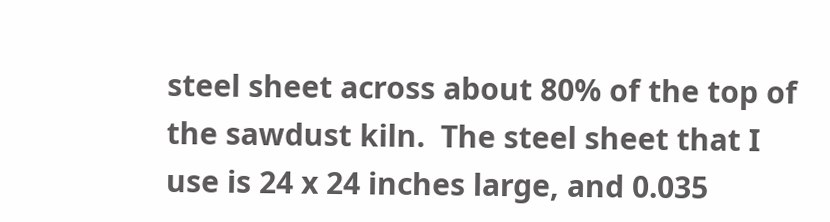steel sheet across about 80% of the top of the sawdust kiln.  The steel sheet that I use is 24 x 24 inches large, and 0.035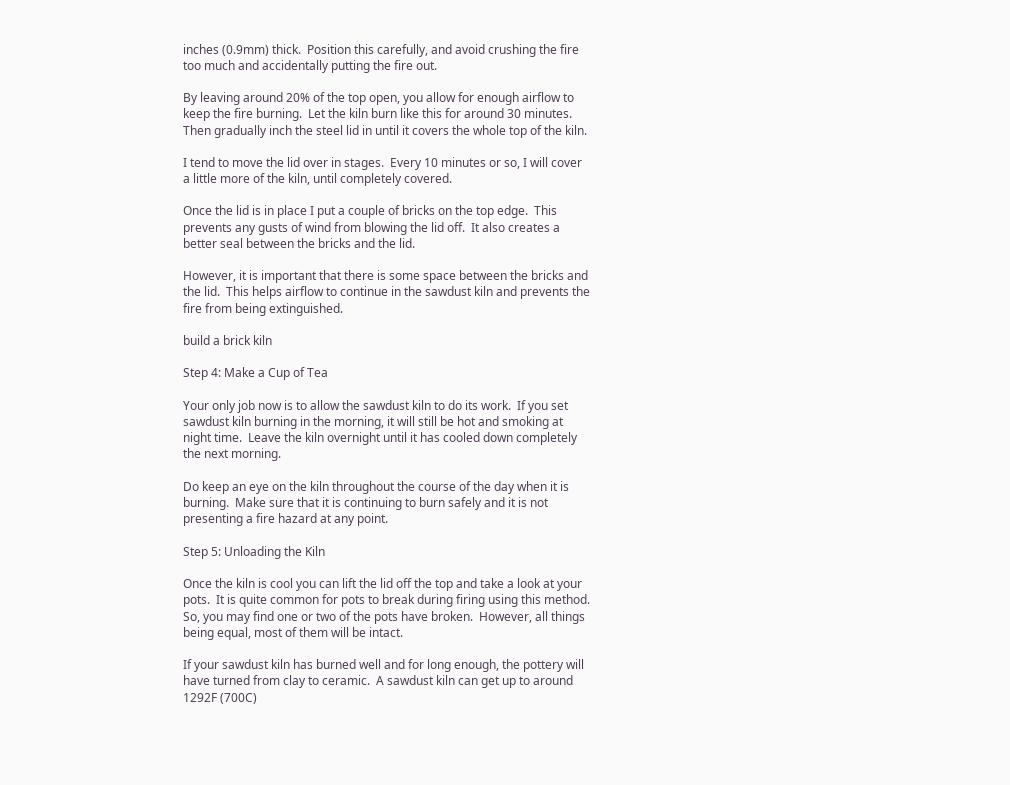inches (0.9mm) thick.  Position this carefully, and avoid crushing the fire too much and accidentally putting the fire out.

By leaving around 20% of the top open, you allow for enough airflow to keep the fire burning.  Let the kiln burn like this for around 30 minutes.  Then gradually inch the steel lid in until it covers the whole top of the kiln.

I tend to move the lid over in stages.  Every 10 minutes or so, I will cover a little more of the kiln, until completely covered.

Once the lid is in place I put a couple of bricks on the top edge.  This prevents any gusts of wind from blowing the lid off.  It also creates a better seal between the bricks and the lid.

However, it is important that there is some space between the bricks and the lid.  This helps airflow to continue in the sawdust kiln and prevents the fire from being extinguished.

build a brick kiln

Step 4: Make a Cup of Tea

Your only job now is to allow the sawdust kiln to do its work.  If you set sawdust kiln burning in the morning, it will still be hot and smoking at night time.  Leave the kiln overnight until it has cooled down completely the next morning.

Do keep an eye on the kiln throughout the course of the day when it is burning.  Make sure that it is continuing to burn safely and it is not presenting a fire hazard at any point.

Step 5: Unloading the Kiln

Once the kiln is cool you can lift the lid off the top and take a look at your pots.  It is quite common for pots to break during firing using this method.  So, you may find one or two of the pots have broken.  However, all things being equal, most of them will be intact.

If your sawdust kiln has burned well and for long enough, the pottery will have turned from clay to ceramic.  A sawdust kiln can get up to around 1292F (700C)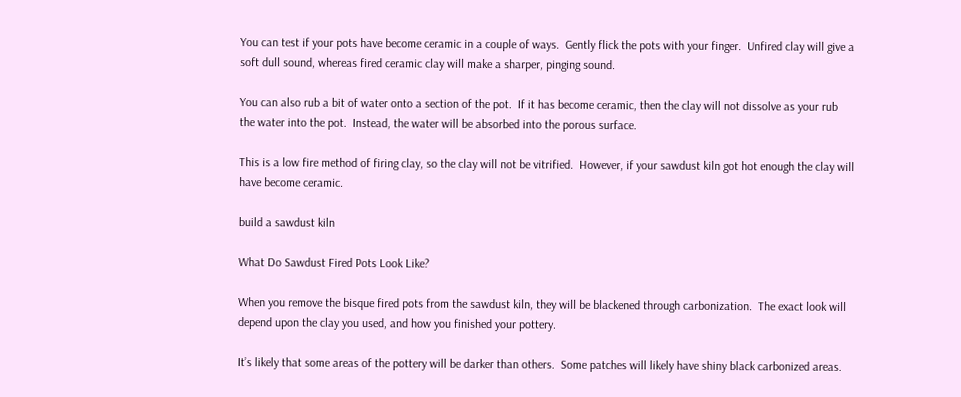You can test if your pots have become ceramic in a couple of ways.  Gently flick the pots with your finger.  Unfired clay will give a soft dull sound, whereas fired ceramic clay will make a sharper, pinging sound.

You can also rub a bit of water onto a section of the pot.  If it has become ceramic, then the clay will not dissolve as your rub the water into the pot.  Instead, the water will be absorbed into the porous surface.

This is a low fire method of firing clay, so the clay will not be vitrified.  However, if your sawdust kiln got hot enough the clay will have become ceramic.

build a sawdust kiln

What Do Sawdust Fired Pots Look Like?

When you remove the bisque fired pots from the sawdust kiln, they will be blackened through carbonization.  The exact look will depend upon the clay you used, and how you finished your pottery.

It’s likely that some areas of the pottery will be darker than others.  Some patches will likely have shiny black carbonized areas.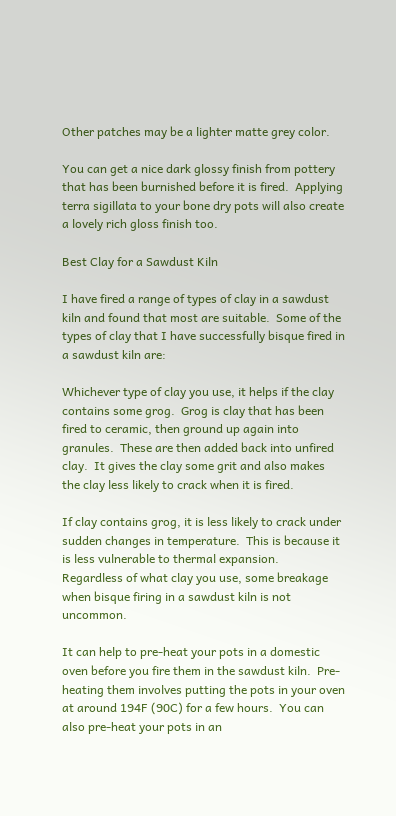Other patches may be a lighter matte grey color.

You can get a nice dark glossy finish from pottery that has been burnished before it is fired.  Applying terra sigillata to your bone dry pots will also create a lovely rich gloss finish too.

Best Clay for a Sawdust Kiln

I have fired a range of types of clay in a sawdust kiln and found that most are suitable.  Some of the types of clay that I have successfully bisque fired in a sawdust kiln are:

Whichever type of clay you use, it helps if the clay contains some grog.  Grog is clay that has been fired to ceramic, then ground up again into granules.  These are then added back into unfired clay.  It gives the clay some grit and also makes the clay less likely to crack when it is fired.

If clay contains grog, it is less likely to crack under sudden changes in temperature.  This is because it is less vulnerable to thermal expansion.  Regardless of what clay you use, some breakage when bisque firing in a sawdust kiln is not uncommon.

It can help to pre-heat your pots in a domestic oven before you fire them in the sawdust kiln.  Pre-heating them involves putting the pots in your oven at around 194F (90C) for a few hours.  You can also pre-heat your pots in an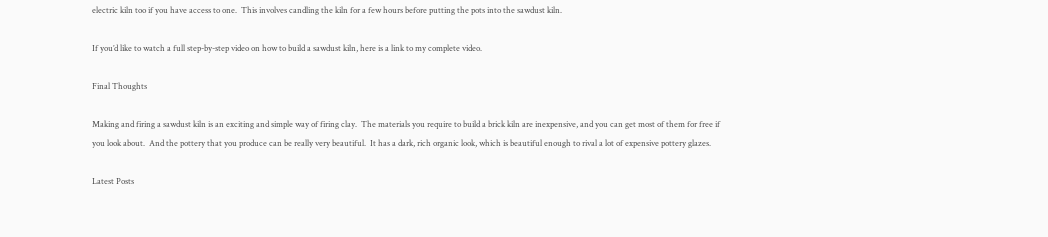electric kiln too if you have access to one.  This involves candling the kiln for a few hours before putting the pots into the sawdust kiln.

If you’d like to watch a full step-by-step video on how to build a sawdust kiln, here is a link to my complete video.

Final Thoughts

Making and firing a sawdust kiln is an exciting and simple way of firing clay.  The materials you require to build a brick kiln are inexpensive, and you can get most of them for free if you look about.  And the pottery that you produce can be really very beautiful.  It has a dark, rich organic look, which is beautiful enough to rival a lot of expensive pottery glazes.

Latest Posts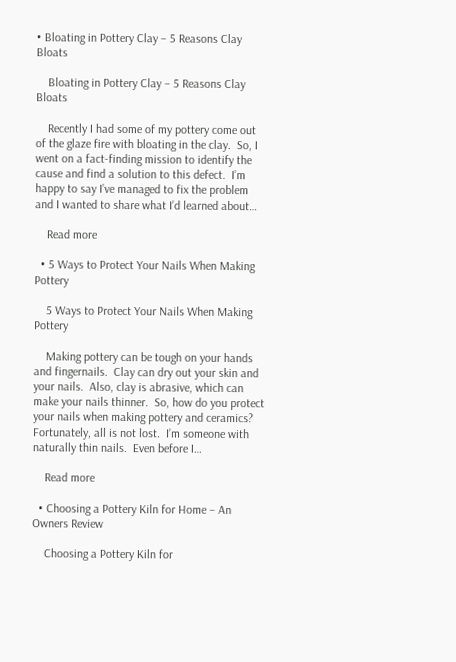• Bloating in Pottery Clay – 5 Reasons Clay Bloats

    Bloating in Pottery Clay – 5 Reasons Clay Bloats

    Recently I had some of my pottery come out of the glaze fire with bloating in the clay.  So, I went on a fact-finding mission to identify the cause and find a solution to this defect.  I’m happy to say I’ve managed to fix the problem and I wanted to share what I’d learned about…

    Read more

  • 5 Ways to Protect Your Nails When Making Pottery

    5 Ways to Protect Your Nails When Making Pottery

    Making pottery can be tough on your hands and fingernails.  Clay can dry out your skin and your nails.  Also, clay is abrasive, which can make your nails thinner.  So, how do you protect your nails when making pottery and ceramics? Fortunately, all is not lost.  I’m someone with naturally thin nails.  Even before I…

    Read more

  • Choosing a Pottery Kiln for Home – An Owners Review

    Choosing a Pottery Kiln for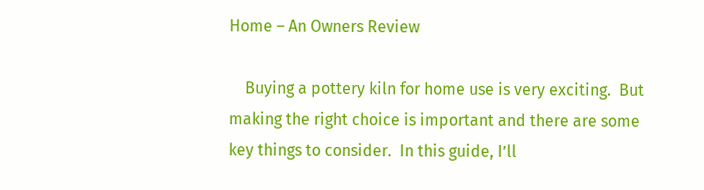Home – An Owners Review

    Buying a pottery kiln for home use is very exciting.  But making the right choice is important and there are some key things to consider.  In this guide, I’ll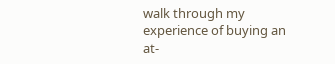walk through my experience of buying an at-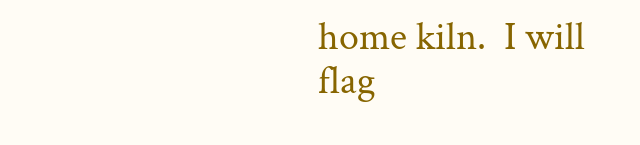home kiln.  I will flag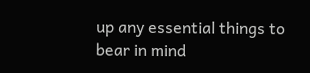up any essential things to bear in mind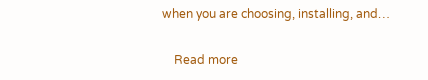when you are choosing, installing, and…

    Read more